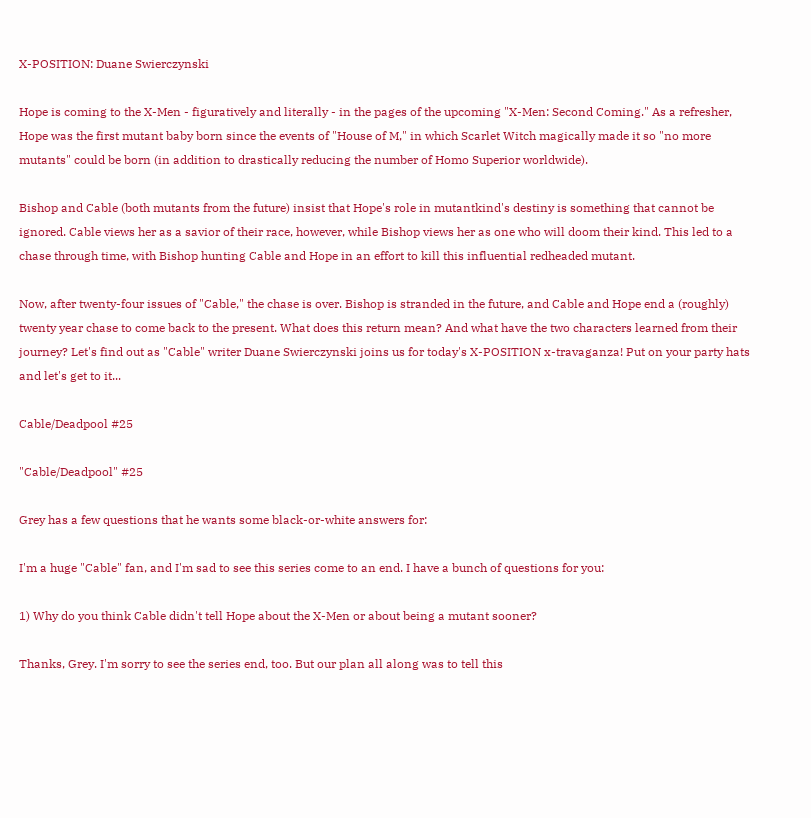X-POSITION: Duane Swierczynski

Hope is coming to the X-Men - figuratively and literally - in the pages of the upcoming "X-Men: Second Coming." As a refresher, Hope was the first mutant baby born since the events of "House of M," in which Scarlet Witch magically made it so "no more mutants" could be born (in addition to drastically reducing the number of Homo Superior worldwide).

Bishop and Cable (both mutants from the future) insist that Hope's role in mutantkind's destiny is something that cannot be ignored. Cable views her as a savior of their race, however, while Bishop views her as one who will doom their kind. This led to a chase through time, with Bishop hunting Cable and Hope in an effort to kill this influential redheaded mutant.

Now, after twenty-four issues of "Cable," the chase is over. Bishop is stranded in the future, and Cable and Hope end a (roughly) twenty year chase to come back to the present. What does this return mean? And what have the two characters learned from their journey? Let's find out as "Cable" writer Duane Swierczynski joins us for today's X-POSITION x-travaganza! Put on your party hats and let's get to it...

Cable/Deadpool #25

"Cable/Deadpool" #25

Grey has a few questions that he wants some black-or-white answers for:

I'm a huge "Cable" fan, and I'm sad to see this series come to an end. I have a bunch of questions for you:

1) Why do you think Cable didn't tell Hope about the X-Men or about being a mutant sooner?

Thanks, Grey. I'm sorry to see the series end, too. But our plan all along was to tell this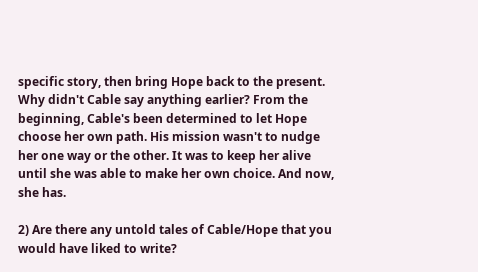specific story, then bring Hope back to the present. Why didn't Cable say anything earlier? From the beginning, Cable's been determined to let Hope choose her own path. His mission wasn't to nudge her one way or the other. It was to keep her alive until she was able to make her own choice. And now, she has.

2) Are there any untold tales of Cable/Hope that you would have liked to write?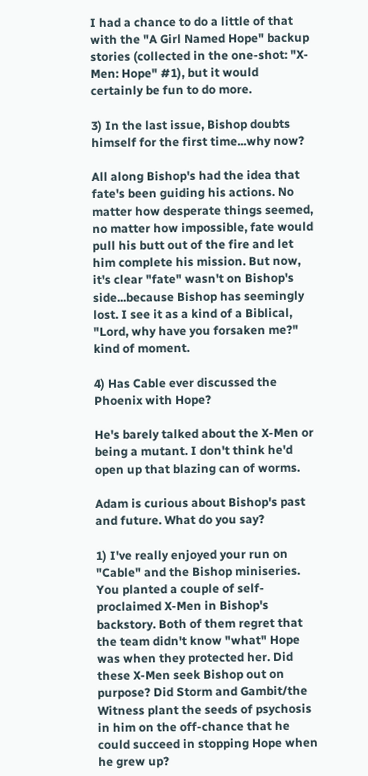I had a chance to do a little of that with the "A Girl Named Hope" backup stories (collected in the one-shot: "X-Men: Hope" #1), but it would certainly be fun to do more.

3) In the last issue, Bishop doubts himself for the first time...why now?

All along Bishop's had the idea that fate's been guiding his actions. No matter how desperate things seemed, no matter how impossible, fate would pull his butt out of the fire and let him complete his mission. But now, it's clear "fate" wasn't on Bishop's side...because Bishop has seemingly lost. I see it as a kind of a Biblical, "Lord, why have you forsaken me?" kind of moment.

4) Has Cable ever discussed the Phoenix with Hope?

He's barely talked about the X-Men or being a mutant. I don't think he'd open up that blazing can of worms.

Adam is curious about Bishop's past and future. What do you say?

1) I've really enjoyed your run on "Cable" and the Bishop miniseries. You planted a couple of self-proclaimed X-Men in Bishop's backstory. Both of them regret that the team didn't know "what" Hope was when they protected her. Did these X-Men seek Bishop out on purpose? Did Storm and Gambit/the Witness plant the seeds of psychosis in him on the off-chance that he could succeed in stopping Hope when he grew up?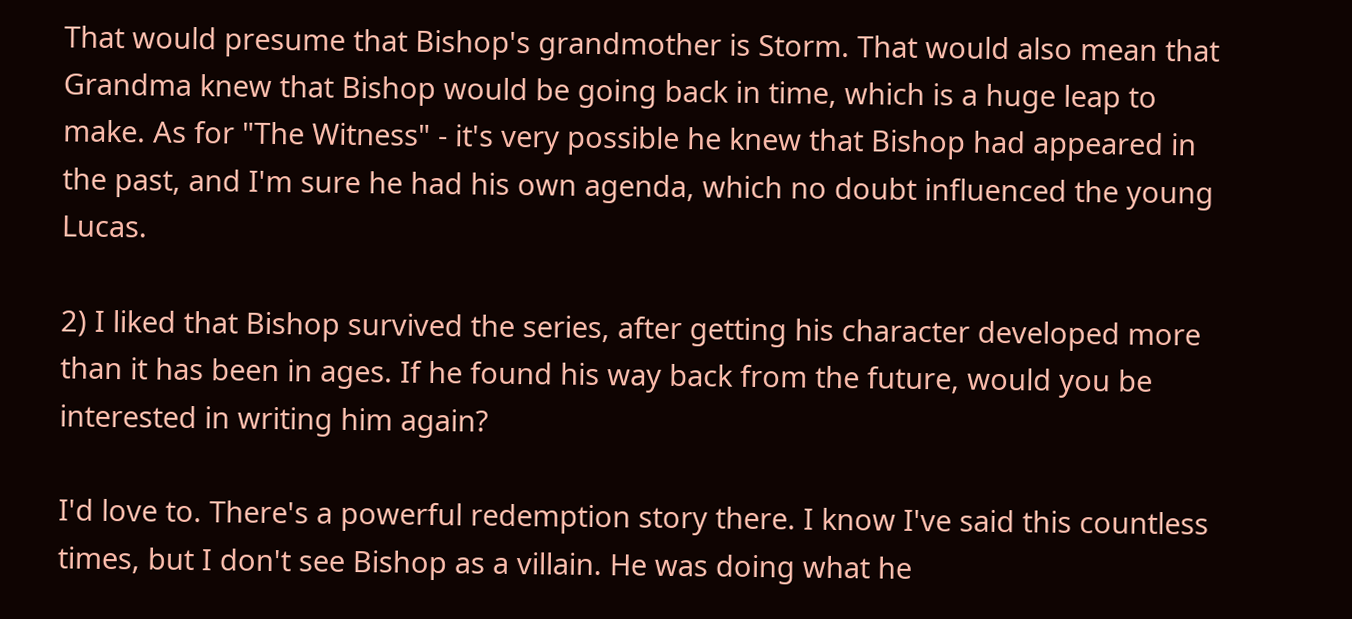That would presume that Bishop's grandmother is Storm. That would also mean that Grandma knew that Bishop would be going back in time, which is a huge leap to make. As for "The Witness" - it's very possible he knew that Bishop had appeared in the past, and I'm sure he had his own agenda, which no doubt influenced the young Lucas.

2) I liked that Bishop survived the series, after getting his character developed more than it has been in ages. If he found his way back from the future, would you be interested in writing him again?

I'd love to. There's a powerful redemption story there. I know I've said this countless times, but I don't see Bishop as a villain. He was doing what he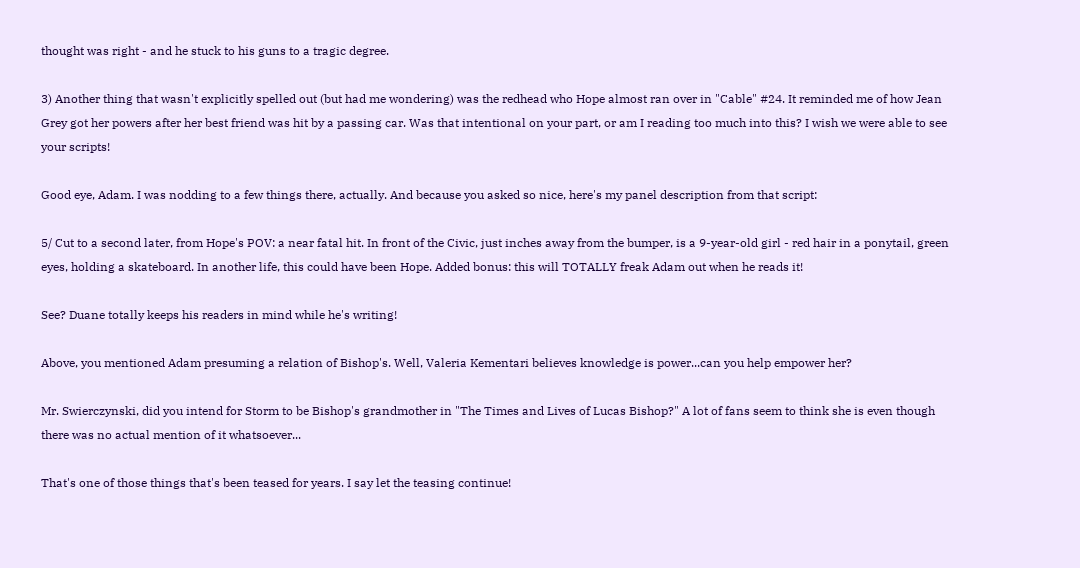thought was right - and he stuck to his guns to a tragic degree.

3) Another thing that wasn't explicitly spelled out (but had me wondering) was the redhead who Hope almost ran over in "Cable" #24. It reminded me of how Jean Grey got her powers after her best friend was hit by a passing car. Was that intentional on your part, or am I reading too much into this? I wish we were able to see your scripts!

Good eye, Adam. I was nodding to a few things there, actually. And because you asked so nice, here's my panel description from that script:

5/ Cut to a second later, from Hope's POV: a near fatal hit. In front of the Civic, just inches away from the bumper, is a 9-year-old girl - red hair in a ponytail, green eyes, holding a skateboard. In another life, this could have been Hope. Added bonus: this will TOTALLY freak Adam out when he reads it!

See? Duane totally keeps his readers in mind while he's writing!

Above, you mentioned Adam presuming a relation of Bishop's. Well, Valeria Kementari believes knowledge is power...can you help empower her?

Mr. Swierczynski, did you intend for Storm to be Bishop's grandmother in "The Times and Lives of Lucas Bishop?" A lot of fans seem to think she is even though there was no actual mention of it whatsoever...

That's one of those things that's been teased for years. I say let the teasing continue!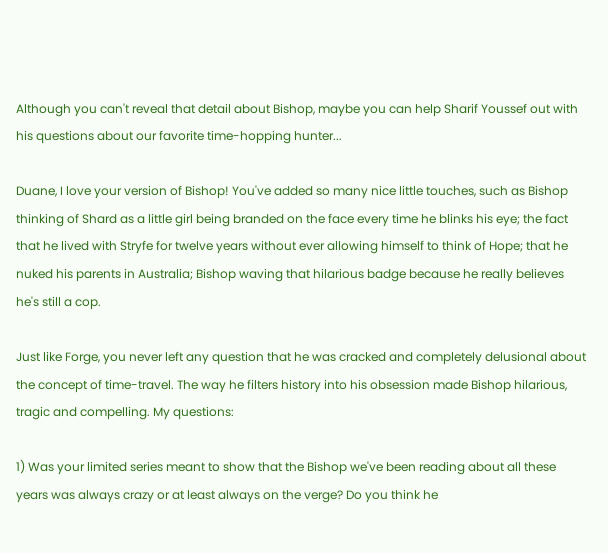Although you can't reveal that detail about Bishop, maybe you can help Sharif Youssef out with his questions about our favorite time-hopping hunter...

Duane, I love your version of Bishop! You've added so many nice little touches, such as Bishop thinking of Shard as a little girl being branded on the face every time he blinks his eye; the fact that he lived with Stryfe for twelve years without ever allowing himself to think of Hope; that he nuked his parents in Australia; Bishop waving that hilarious badge because he really believes he's still a cop.

Just like Forge, you never left any question that he was cracked and completely delusional about the concept of time-travel. The way he filters history into his obsession made Bishop hilarious, tragic and compelling. My questions:

1) Was your limited series meant to show that the Bishop we've been reading about all these years was always crazy or at least always on the verge? Do you think he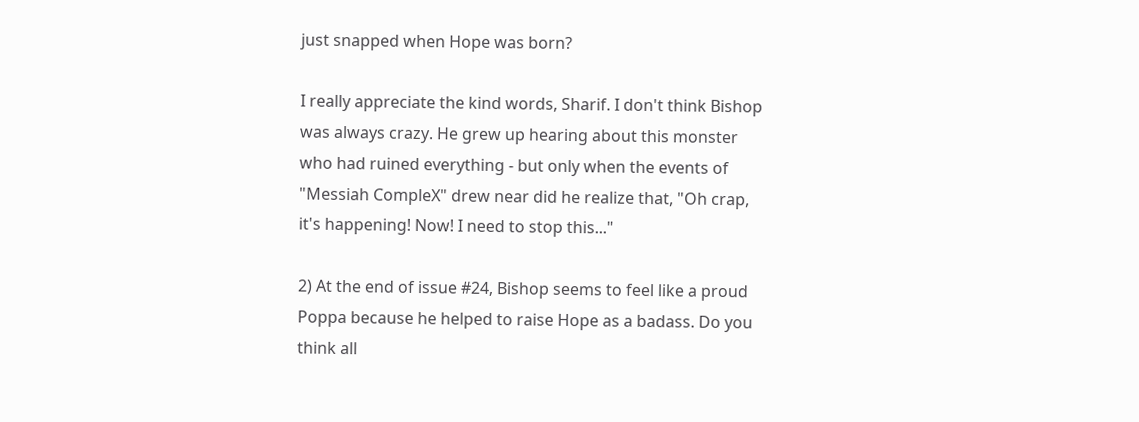just snapped when Hope was born?

I really appreciate the kind words, Sharif. I don't think Bishop was always crazy. He grew up hearing about this monster who had ruined everything - but only when the events of "Messiah CompleX" drew near did he realize that, "Oh crap, it's happening! Now! I need to stop this..."

2) At the end of issue #24, Bishop seems to feel like a proud Poppa because he helped to raise Hope as a badass. Do you think all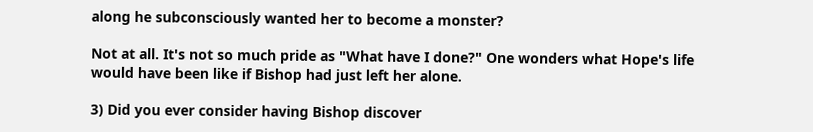along he subconsciously wanted her to become a monster?

Not at all. It's not so much pride as "What have I done?" One wonders what Hope's life would have been like if Bishop had just left her alone.

3) Did you ever consider having Bishop discover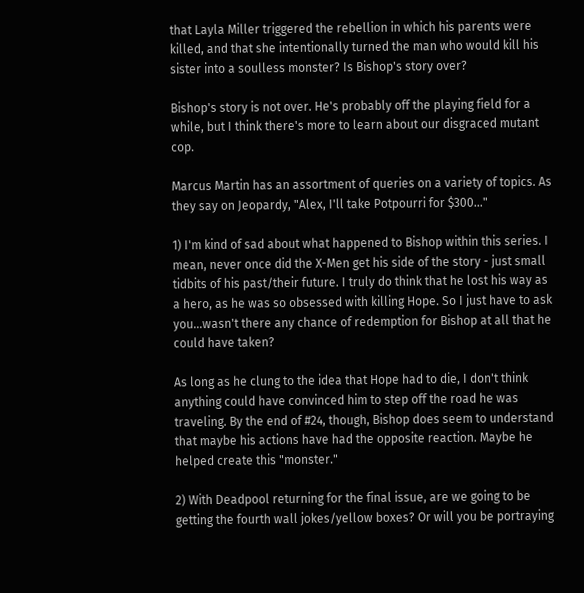that Layla Miller triggered the rebellion in which his parents were killed, and that she intentionally turned the man who would kill his sister into a soulless monster? Is Bishop's story over?

Bishop's story is not over. He's probably off the playing field for a while, but I think there's more to learn about our disgraced mutant cop.

Marcus Martin has an assortment of queries on a variety of topics. As they say on Jeopardy, "Alex, I'll take Potpourri for $300..."

1) I'm kind of sad about what happened to Bishop within this series. I mean, never once did the X-Men get his side of the story - just small tidbits of his past/their future. I truly do think that he lost his way as a hero, as he was so obsessed with killing Hope. So I just have to ask you...wasn't there any chance of redemption for Bishop at all that he could have taken?

As long as he clung to the idea that Hope had to die, I don't think anything could have convinced him to step off the road he was traveling. By the end of #24, though, Bishop does seem to understand that maybe his actions have had the opposite reaction. Maybe he helped create this "monster."

2) With Deadpool returning for the final issue, are we going to be getting the fourth wall jokes/yellow boxes? Or will you be portraying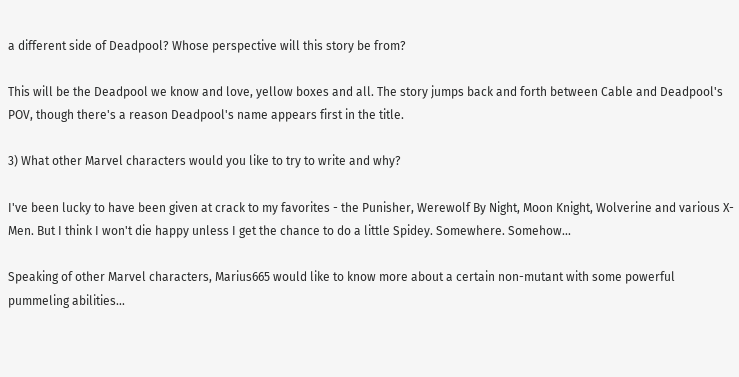a different side of Deadpool? Whose perspective will this story be from?

This will be the Deadpool we know and love, yellow boxes and all. The story jumps back and forth between Cable and Deadpool's POV, though there's a reason Deadpool's name appears first in the title.

3) What other Marvel characters would you like to try to write and why?

I've been lucky to have been given at crack to my favorites - the Punisher, Werewolf By Night, Moon Knight, Wolverine and various X-Men. But I think I won't die happy unless I get the chance to do a little Spidey. Somewhere. Somehow...

Speaking of other Marvel characters, Marius665 would like to know more about a certain non-mutant with some powerful pummeling abilities...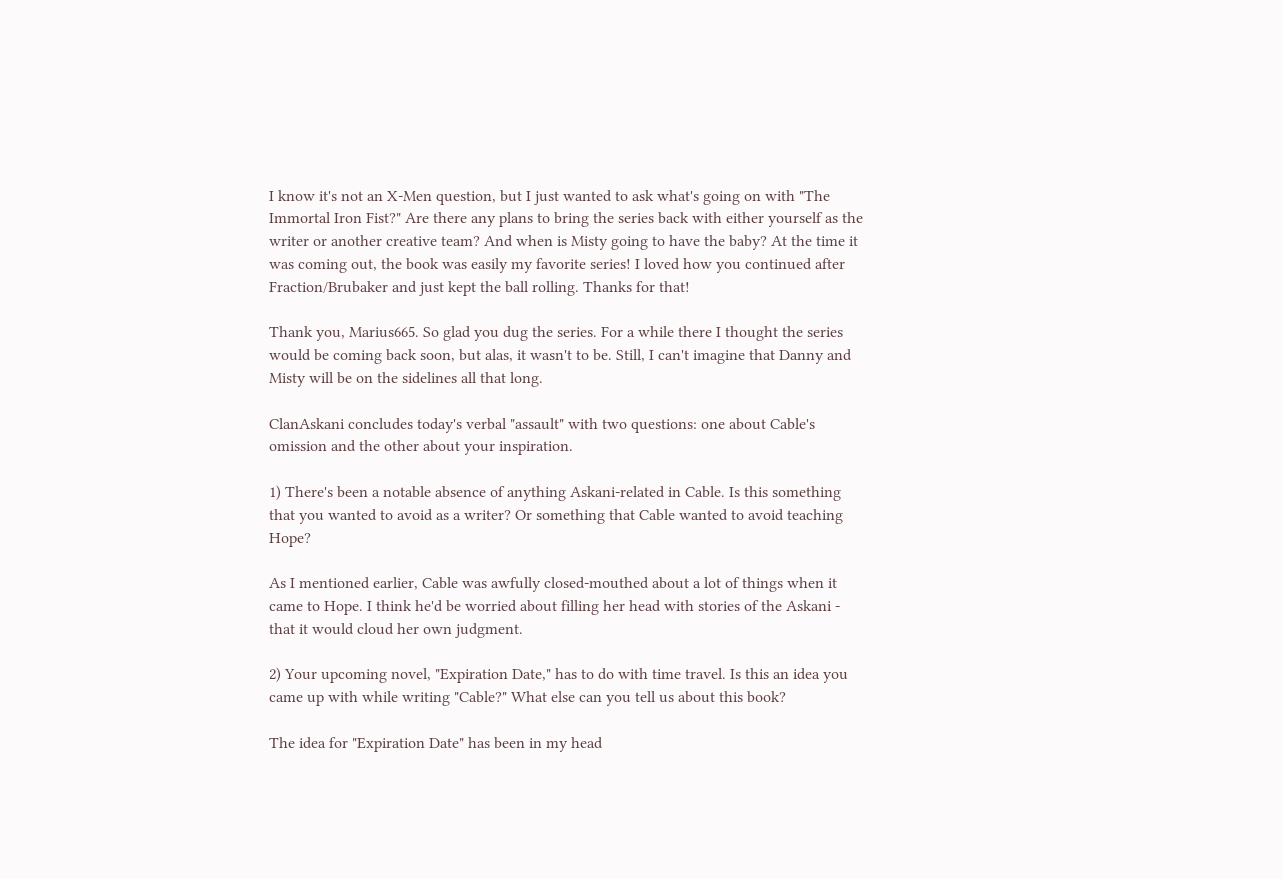I know it's not an X-Men question, but I just wanted to ask what's going on with "The Immortal Iron Fist?" Are there any plans to bring the series back with either yourself as the writer or another creative team? And when is Misty going to have the baby? At the time it was coming out, the book was easily my favorite series! I loved how you continued after Fraction/Brubaker and just kept the ball rolling. Thanks for that!

Thank you, Marius665. So glad you dug the series. For a while there I thought the series would be coming back soon, but alas, it wasn't to be. Still, I can't imagine that Danny and Misty will be on the sidelines all that long.

ClanAskani concludes today's verbal "assault" with two questions: one about Cable's omission and the other about your inspiration.

1) There's been a notable absence of anything Askani-related in Cable. Is this something that you wanted to avoid as a writer? Or something that Cable wanted to avoid teaching Hope?

As I mentioned earlier, Cable was awfully closed-mouthed about a lot of things when it came to Hope. I think he'd be worried about filling her head with stories of the Askani - that it would cloud her own judgment.

2) Your upcoming novel, "Expiration Date," has to do with time travel. Is this an idea you came up with while writing "Cable?" What else can you tell us about this book?

The idea for "Expiration Date" has been in my head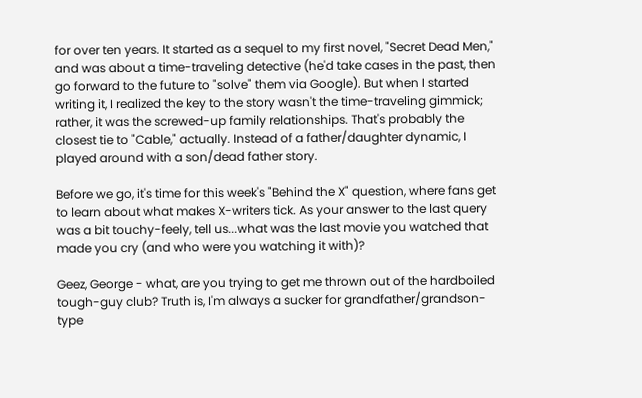for over ten years. It started as a sequel to my first novel, "Secret Dead Men," and was about a time-traveling detective (he'd take cases in the past, then go forward to the future to "solve" them via Google). But when I started writing it, I realized the key to the story wasn't the time-traveling gimmick; rather, it was the screwed-up family relationships. That's probably the closest tie to "Cable," actually. Instead of a father/daughter dynamic, I played around with a son/dead father story.

Before we go, it's time for this week's "Behind the X" question, where fans get to learn about what makes X-writers tick. As your answer to the last query was a bit touchy-feely, tell us...what was the last movie you watched that made you cry (and who were you watching it with)?

Geez, George - what, are you trying to get me thrown out of the hardboiled tough-guy club? Truth is, I'm always a sucker for grandfather/grandson-type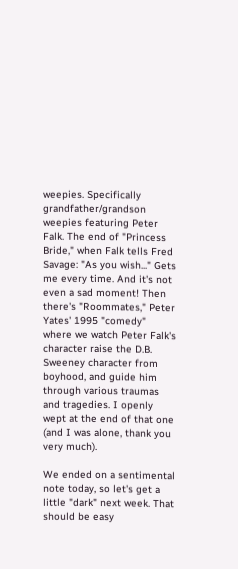weepies. Specifically grandfather/grandson weepies featuring Peter Falk. The end of "Princess Bride," when Falk tells Fred Savage: "As you wish..." Gets me every time. And it's not even a sad moment! Then there's "Roommates," Peter Yates' 1995 "comedy" where we watch Peter Falk's character raise the D.B. Sweeney character from boyhood, and guide him through various traumas and tragedies. I openly wept at the end of that one (and I was alone, thank you very much).

We ended on a sentimental note today, so let's get a little "dark" next week. That should be easy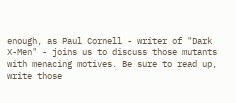enough, as Paul Cornell - writer of "Dark X-Men" - joins us to discuss those mutants with menacing motives. Be sure to read up, write those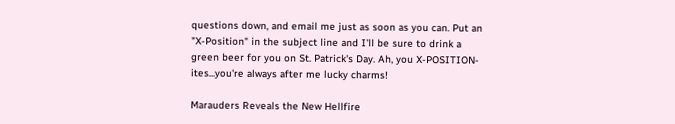questions down, and email me just as soon as you can. Put an "X-Position" in the subject line and I'll be sure to drink a green beer for you on St. Patrick's Day. Ah, you X-POSITION-ites...you're always after me lucky charms!

Marauders Reveals the New Hellfire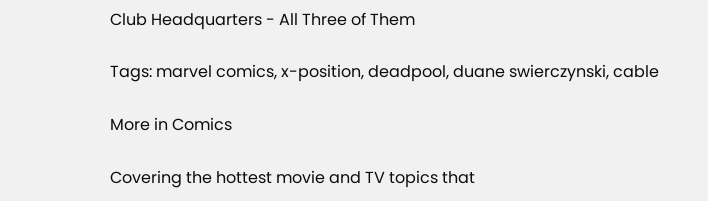Club Headquarters - All Three of Them

Tags: marvel comics, x-position, deadpool, duane swierczynski, cable

More in Comics

Covering the hottest movie and TV topics that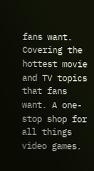fans want. Covering the hottest movie and TV topics that fans want. A one-stop shop for all things video games.